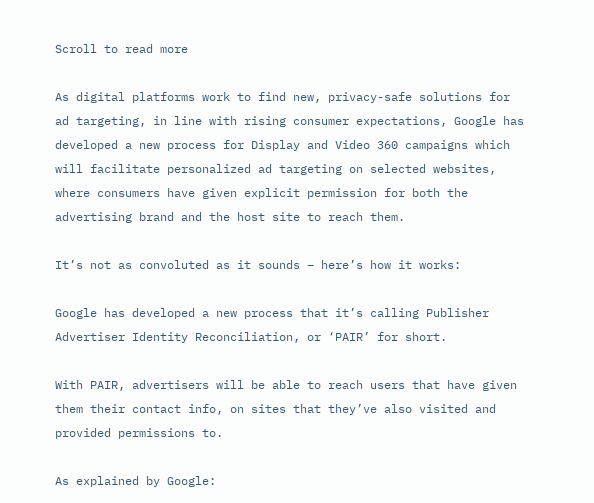Scroll to read more

As digital platforms work to find new, privacy-safe solutions for ad targeting, in line with rising consumer expectations, Google has developed a new process for Display and Video 360 campaigns which will facilitate personalized ad targeting on selected websites, where consumers have given explicit permission for both the advertising brand and the host site to reach them.

It’s not as convoluted as it sounds – here’s how it works:

Google has developed a new process that it’s calling Publisher Advertiser Identity Reconciliation, or ‘PAIR’ for short.

With PAIR, advertisers will be able to reach users that have given them their contact info, on sites that they’ve also visited and provided permissions to.

As explained by Google: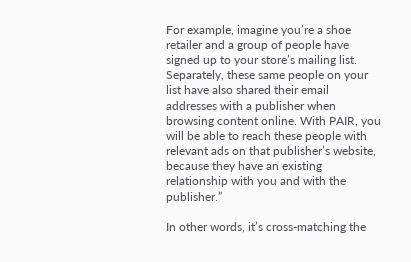For example, imagine you’re a shoe retailer and a group of people have signed up to your store’s mailing list. Separately, these same people on your list have also shared their email addresses with a publisher when browsing content online. With PAIR, you will be able to reach these people with relevant ads on that publisher’s website, because they have an existing relationship with you and with the publisher.”

In other words, it’s cross-matching the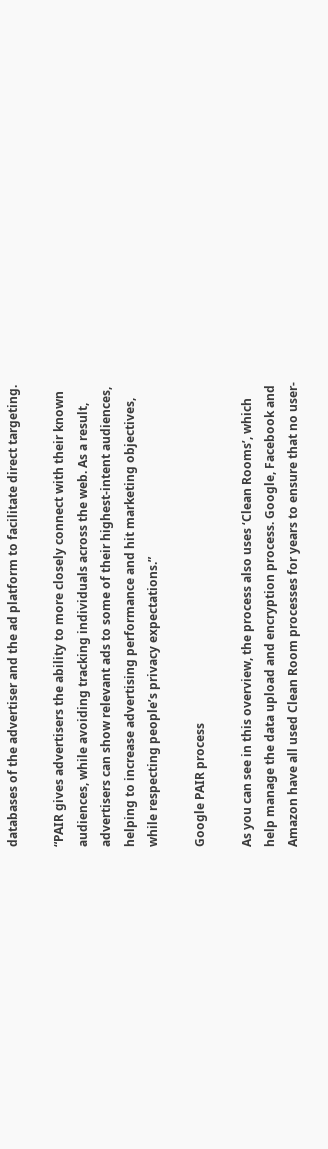databases of the advertiser and the ad platform to facilitate direct targeting.

“PAIR gives advertisers the ability to more closely connect with their known audiences, while avoiding tracking individuals across the web. As a result, advertisers can show relevant ads to some of their highest-intent audiences, helping to increase advertising performance and hit marketing objectives, while respecting people’s privacy expectations.”

Google PAIR process

As you can see in this overview, the process also uses ‘Clean Rooms’, which help manage the data upload and encryption process. Google, Facebook and Amazon have all used Clean Room processes for years to ensure that no user-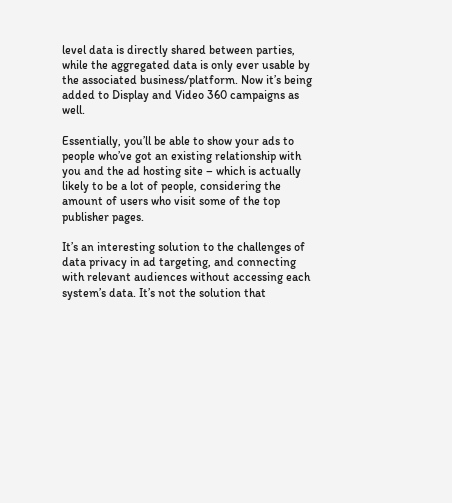level data is directly shared between parties, while the aggregated data is only ever usable by the associated business/platform. Now it’s being added to Display and Video 360 campaigns as well.

Essentially, you’ll be able to show your ads to people who’ve got an existing relationship with you and the ad hosting site – which is actually likely to be a lot of people, considering the amount of users who visit some of the top publisher pages.

It’s an interesting solution to the challenges of data privacy in ad targeting, and connecting with relevant audiences without accessing each system’s data. It’s not the solution that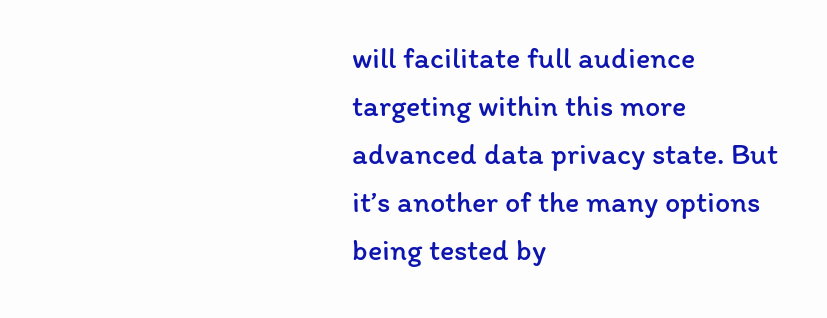will facilitate full audience targeting within this more advanced data privacy state. But it’s another of the many options being tested by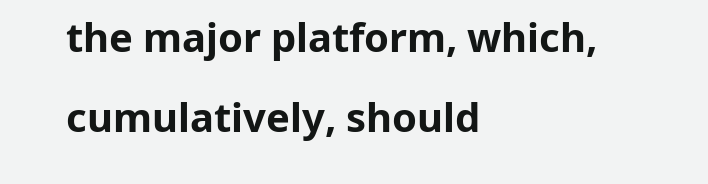the major platform, which, cumulatively, should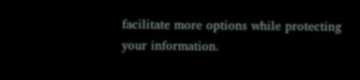facilitate more options while protecting your information.